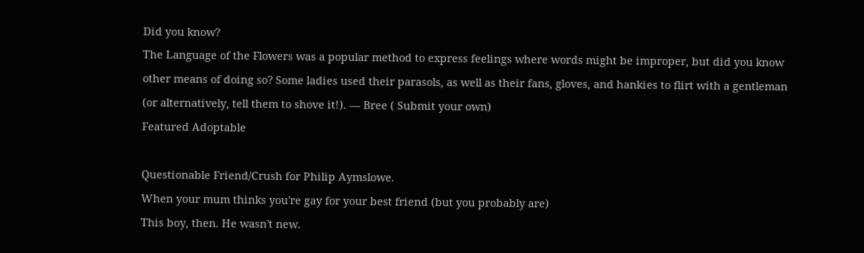Did you know?
The Language of the Flowers was a popular method to express feelings where words might be improper, but did you know other means of doing so? Some ladies used their parasols, as well as their fans, gloves, and hankies to flirt with a gentleman (or alternatively, tell them to shove it!). — Bree ( Submit your own)
Featured Adoptable

Questionable Friend/Crush for Philip Aymslowe.
When your mum thinks you're gay for your best friend (but you probably are)
This boy, then. He wasn't new.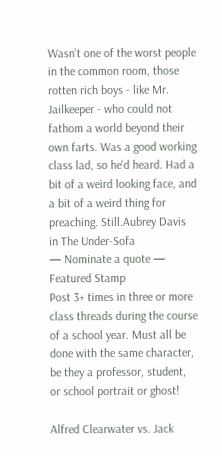Wasn't one of the worst people in the common room, those rotten rich boys - like Mr. Jailkeeper - who could not fathom a world beyond their own farts. Was a good working class lad, so he'd heard. Had a bit of a weird looking face, and a bit of a weird thing for preaching. Still.Aubrey Davis in The Under-Sofa
— Nominate a quote —
Featured Stamp
Post 3+ times in three or more class threads during the course of a school year. Must all be done with the same character, be they a professor, student, or school portrait or ghost!

Alfred Clearwater vs. Jack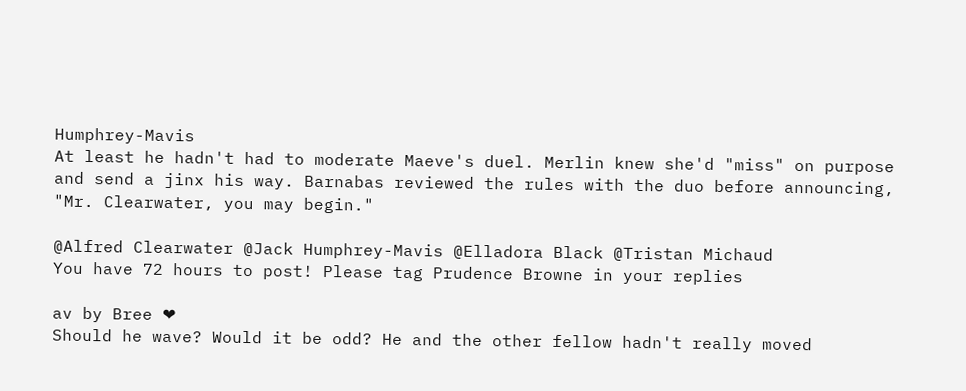Humphrey-Mavis
At least he hadn't had to moderate Maeve's duel. Merlin knew she'd "miss" on purpose and send a jinx his way. Barnabas reviewed the rules with the duo before announcing, "Mr. Clearwater, you may begin."

@Alfred Clearwater @Jack Humphrey-Mavis @Elladora Black @Tristan Michaud
You have 72 hours to post! Please tag Prudence Browne in your replies

av by Bree ❤
Should he wave? Would it be odd? He and the other fellow hadn't really moved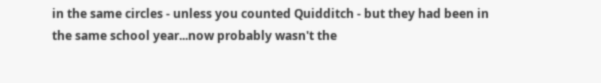in the same circles - unless you counted Quidditch - but they had been in the same school year...now probably wasn't the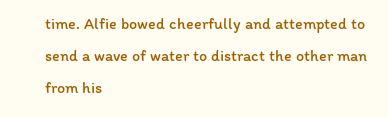time. Alfie bowed cheerfully and attempted to send a wave of water to distract the other man from his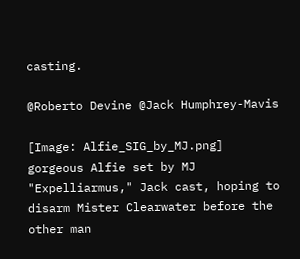casting.

@Roberto Devine @Jack Humphrey-Mavis

[Image: Alfie_SIG_by_MJ.png]
gorgeous Alfie set by MJ
"Expelliarmus," Jack cast, hoping to disarm Mister Clearwater before the other man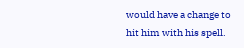would have a change to hit him with his spell.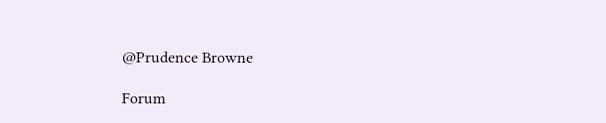@Prudence Browne

Forum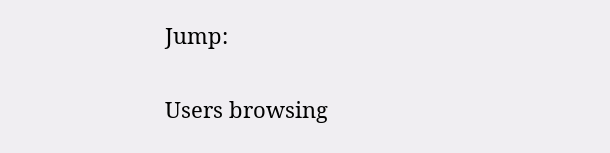Jump:

Users browsing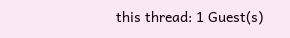this thread: 1 Guest(s)